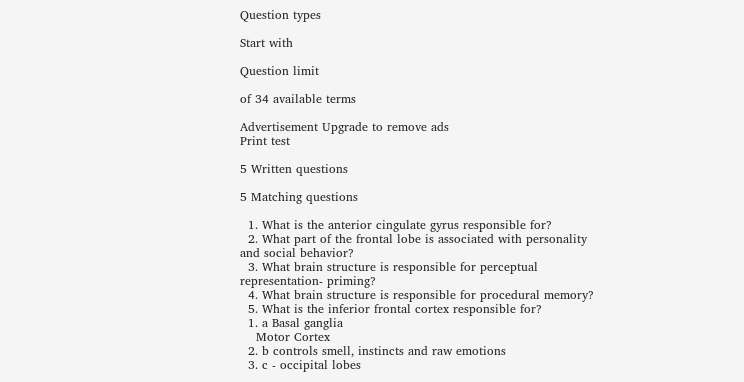Question types

Start with

Question limit

of 34 available terms

Advertisement Upgrade to remove ads
Print test

5 Written questions

5 Matching questions

  1. What is the anterior cingulate gyrus responsible for?
  2. What part of the frontal lobe is associated with personality and social behavior?
  3. What brain structure is responsible for perceptual representation- priming?
  4. What brain structure is responsible for procedural memory?
  5. What is the inferior frontal cortex responsible for?
  1. a Basal ganglia
    Motor Cortex
  2. b controls smell, instincts and raw emotions
  3. c - occipital lobes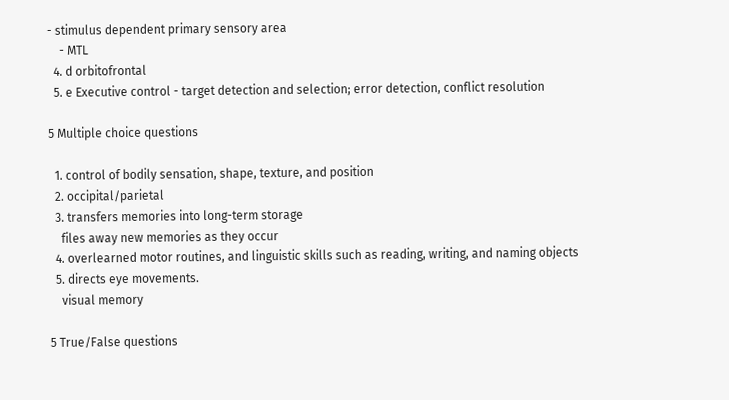- stimulus dependent primary sensory area
    - MTL
  4. d orbitofrontal
  5. e Executive control - target detection and selection; error detection, conflict resolution

5 Multiple choice questions

  1. control of bodily sensation, shape, texture, and position
  2. occipital/parietal
  3. transfers memories into long-term storage
    files away new memories as they occur
  4. overlearned motor routines, and linguistic skills such as reading, writing, and naming objects
  5. directs eye movements.
    visual memory

5 True/False questions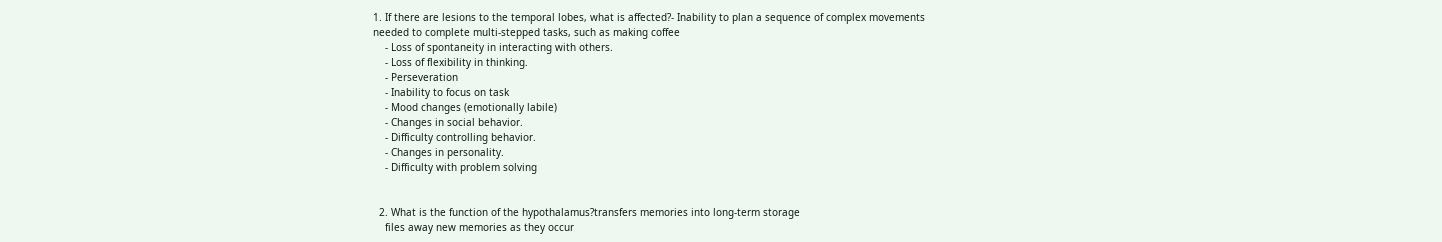1. If there are lesions to the temporal lobes, what is affected?- Inability to plan a sequence of complex movements needed to complete multi-stepped tasks, such as making coffee
    - Loss of spontaneity in interacting with others.
    - Loss of flexibility in thinking.
    - Perseveration
    - Inability to focus on task
    - Mood changes (emotionally labile)
    - Changes in social behavior.
    - Difficulty controlling behavior.
    - Changes in personality.
    - Difficulty with problem solving


  2. What is the function of the hypothalamus?transfers memories into long-term storage
    files away new memories as they occur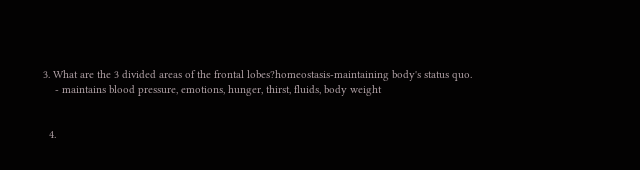3. What are the 3 divided areas of the frontal lobes?homeostasis-maintaining body's status quo.
    - maintains blood pressure, emotions, hunger, thirst, fluids, body weight


  4.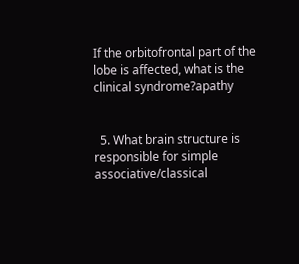If the orbitofrontal part of the lobe is affected, what is the clinical syndrome?apathy


  5. What brain structure is responsible for simple associative/classical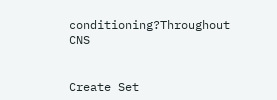conditioning?Throughout CNS


Create Set